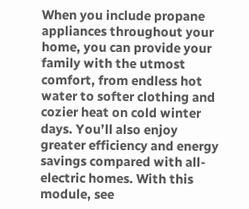When you include propane appliances throughout your home, you can provide your family with the utmost comfort, from endless hot water to softer clothing and cozier heat on cold winter days. You’ll also enjoy greater efficiency and energy savings compared with all-electric homes. With this module, see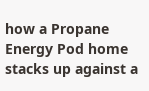how a Propane Energy Pod home stacks up against a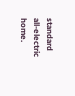standard all-electric home.